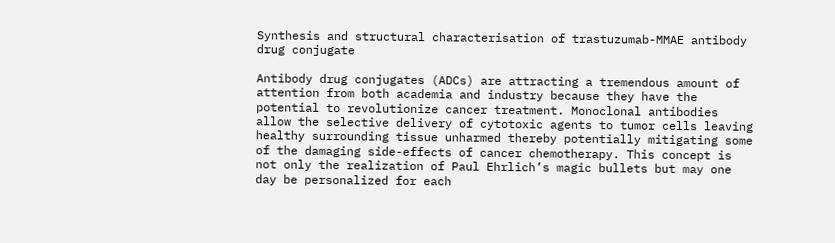Synthesis and structural characterisation of trastuzumab-MMAE antibody drug conjugate

Antibody drug conjugates (ADCs) are attracting a tremendous amount of attention from both academia and industry because they have the potential to revolutionize cancer treatment. Monoclonal antibodies allow the selective delivery of cytotoxic agents to tumor cells leaving healthy surrounding tissue unharmed thereby potentially mitigating some of the damaging side-effects of cancer chemotherapy. This concept is not only the realization of Paul Ehrlich’s magic bullets but may one day be personalized for each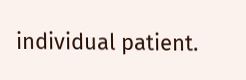individual patient.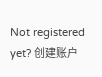Not registered yet? 创建账户